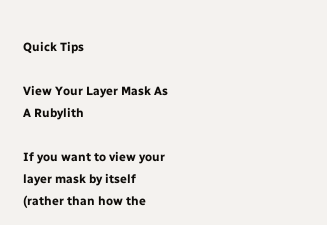Quick Tips

View Your Layer Mask As A Rubylith

If you want to view your layer mask by itself (rather than how the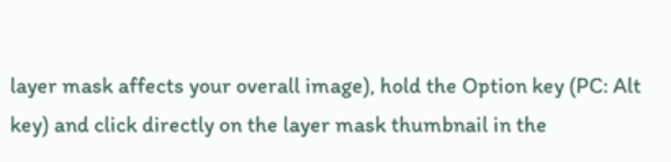layer mask affects your overall image), hold the Option key (PC: Alt key) and click directly on the layer mask thumbnail in the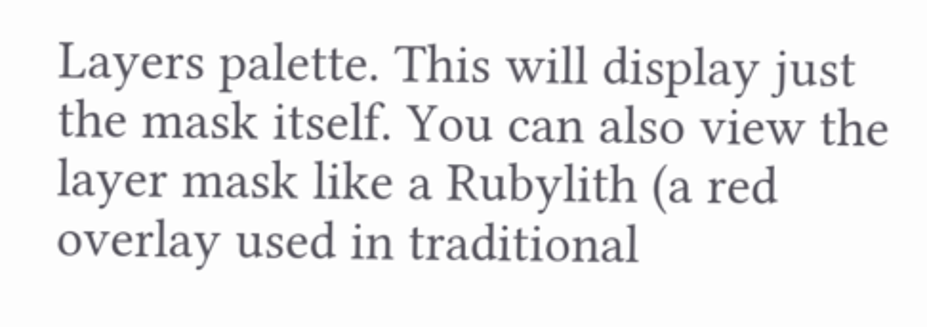Layers palette. This will display just the mask itself. You can also view the layer mask like a Rubylith (a red overlay used in traditional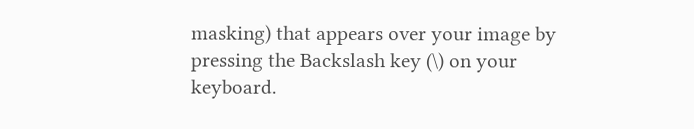masking) that appears over your image by pressing the Backslash key (\) on your keyboard.